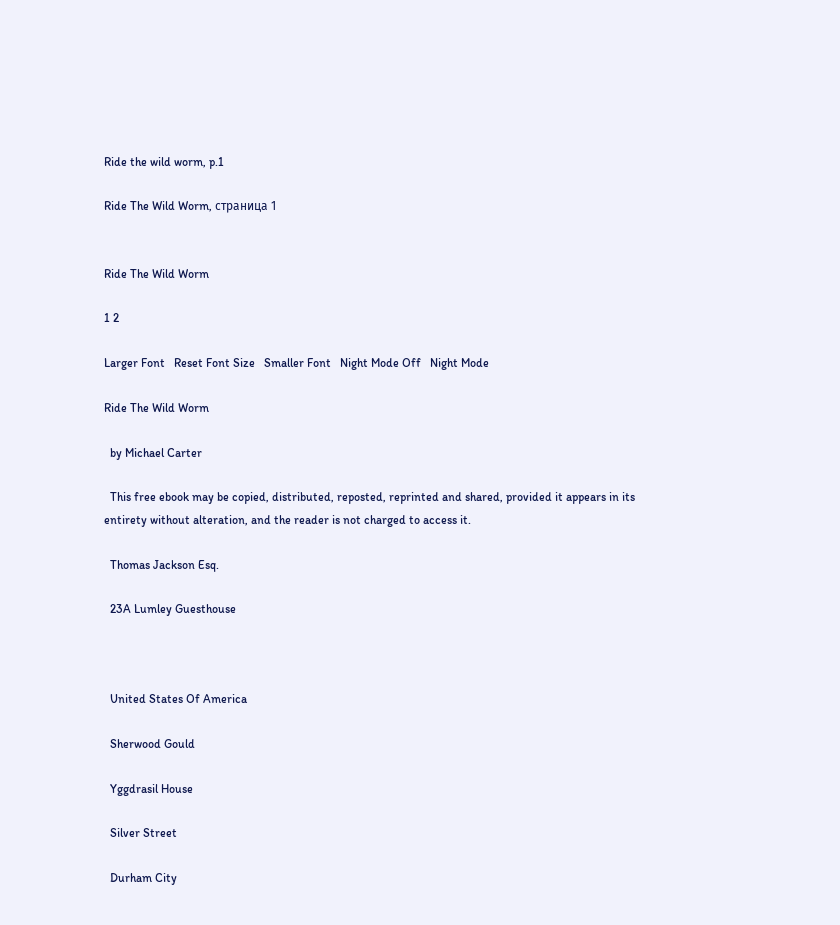Ride the wild worm, p.1

Ride The Wild Worm, страница 1


Ride The Wild Worm

1 2

Larger Font   Reset Font Size   Smaller Font   Night Mode Off   Night Mode

Ride The Wild Worm

  by Michael Carter

  This free ebook may be copied, distributed, reposted, reprinted and shared, provided it appears in its entirety without alteration, and the reader is not charged to access it.

  Thomas Jackson Esq.

  23A Lumley Guesthouse



  United States Of America

  Sherwood Gould

  Yggdrasil House

  Silver Street

  Durham City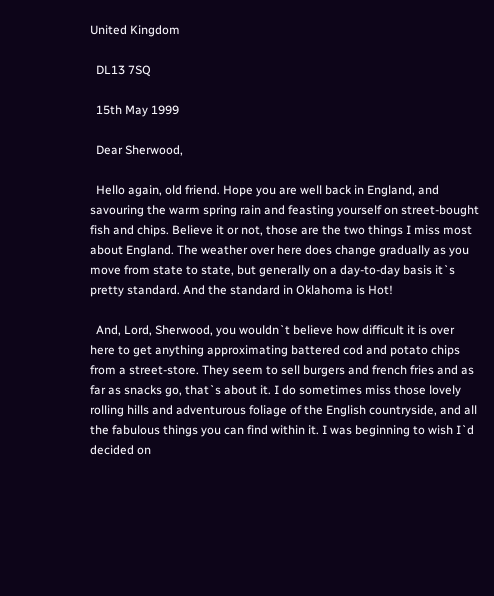United Kingdom

  DL13 7SQ

  15th May 1999

  Dear Sherwood,

  Hello again, old friend. Hope you are well back in England, and savouring the warm spring rain and feasting yourself on street-bought fish and chips. Believe it or not, those are the two things I miss most about England. The weather over here does change gradually as you move from state to state, but generally on a day-to-day basis it`s pretty standard. And the standard in Oklahoma is Hot!

  And, Lord, Sherwood, you wouldn`t believe how difficult it is over here to get anything approximating battered cod and potato chips from a street-store. They seem to sell burgers and french fries and as far as snacks go, that`s about it. I do sometimes miss those lovely rolling hills and adventurous foliage of the English countryside, and all the fabulous things you can find within it. I was beginning to wish I`d decided on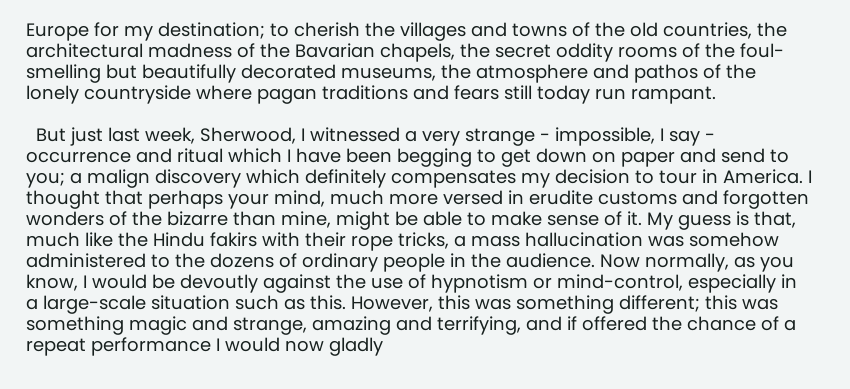Europe for my destination; to cherish the villages and towns of the old countries, the architectural madness of the Bavarian chapels, the secret oddity rooms of the foul-smelling but beautifully decorated museums, the atmosphere and pathos of the lonely countryside where pagan traditions and fears still today run rampant.

  But just last week, Sherwood, I witnessed a very strange - impossible, I say - occurrence and ritual which I have been begging to get down on paper and send to you; a malign discovery which definitely compensates my decision to tour in America. I thought that perhaps your mind, much more versed in erudite customs and forgotten wonders of the bizarre than mine, might be able to make sense of it. My guess is that, much like the Hindu fakirs with their rope tricks, a mass hallucination was somehow administered to the dozens of ordinary people in the audience. Now normally, as you know, I would be devoutly against the use of hypnotism or mind-control, especially in a large-scale situation such as this. However, this was something different; this was something magic and strange, amazing and terrifying, and if offered the chance of a repeat performance I would now gladly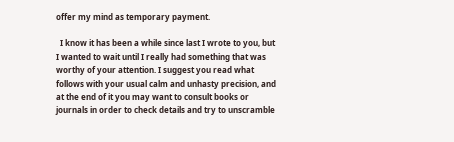offer my mind as temporary payment.

  I know it has been a while since last I wrote to you, but I wanted to wait until I really had something that was worthy of your attention. I suggest you read what follows with your usual calm and unhasty precision, and at the end of it you may want to consult books or journals in order to check details and try to unscramble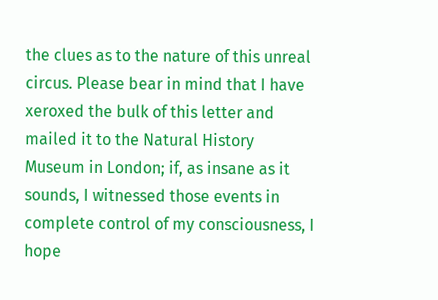the clues as to the nature of this unreal circus. Please bear in mind that I have xeroxed the bulk of this letter and mailed it to the Natural History Museum in London; if, as insane as it sounds, I witnessed those events in complete control of my consciousness, I hope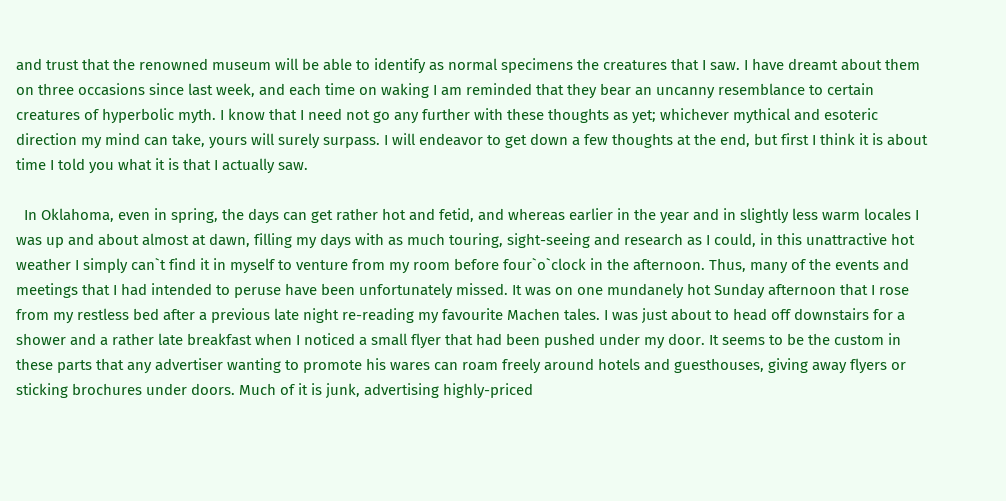and trust that the renowned museum will be able to identify as normal specimens the creatures that I saw. I have dreamt about them on three occasions since last week, and each time on waking I am reminded that they bear an uncanny resemblance to certain creatures of hyperbolic myth. I know that I need not go any further with these thoughts as yet; whichever mythical and esoteric direction my mind can take, yours will surely surpass. I will endeavor to get down a few thoughts at the end, but first I think it is about time I told you what it is that I actually saw.

  In Oklahoma, even in spring, the days can get rather hot and fetid, and whereas earlier in the year and in slightly less warm locales I was up and about almost at dawn, filling my days with as much touring, sight-seeing and research as I could, in this unattractive hot weather I simply can`t find it in myself to venture from my room before four`o`clock in the afternoon. Thus, many of the events and meetings that I had intended to peruse have been unfortunately missed. It was on one mundanely hot Sunday afternoon that I rose from my restless bed after a previous late night re-reading my favourite Machen tales. I was just about to head off downstairs for a shower and a rather late breakfast when I noticed a small flyer that had been pushed under my door. It seems to be the custom in these parts that any advertiser wanting to promote his wares can roam freely around hotels and guesthouses, giving away flyers or sticking brochures under doors. Much of it is junk, advertising highly-priced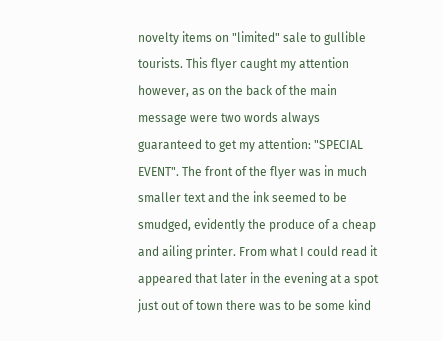novelty items on "limited" sale to gullible tourists. This flyer caught my attention however, as on the back of the main message were two words always guaranteed to get my attention: "SPECIAL EVENT". The front of the flyer was in much smaller text and the ink seemed to be smudged, evidently the produce of a cheap and ailing printer. From what I could read it appeared that later in the evening at a spot just out of town there was to be some kind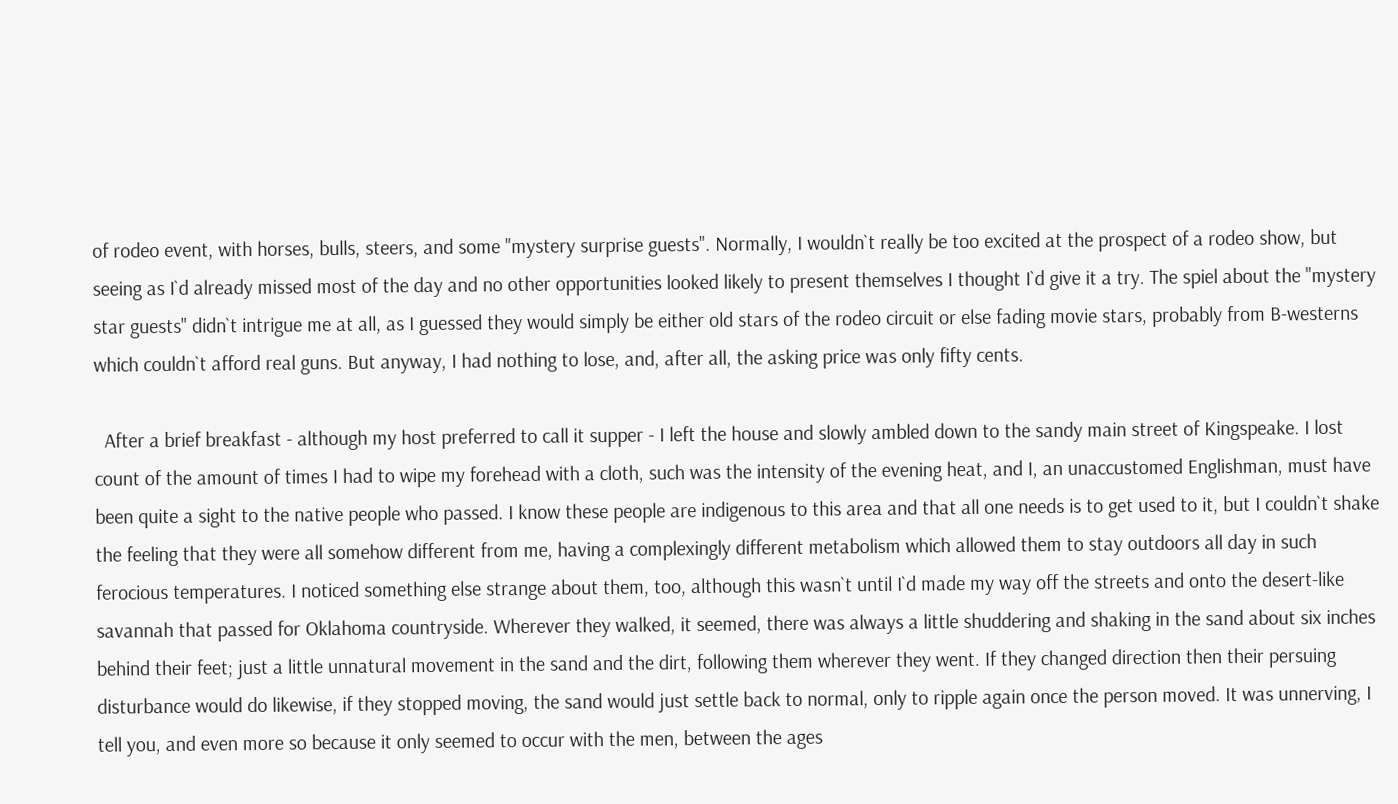of rodeo event, with horses, bulls, steers, and some "mystery surprise guests". Normally, I wouldn`t really be too excited at the prospect of a rodeo show, but seeing as I`d already missed most of the day and no other opportunities looked likely to present themselves I thought I`d give it a try. The spiel about the "mystery star guests" didn`t intrigue me at all, as I guessed they would simply be either old stars of the rodeo circuit or else fading movie stars, probably from B-westerns which couldn`t afford real guns. But anyway, I had nothing to lose, and, after all, the asking price was only fifty cents.

  After a brief breakfast - although my host preferred to call it supper - I left the house and slowly ambled down to the sandy main street of Kingspeake. I lost count of the amount of times I had to wipe my forehead with a cloth, such was the intensity of the evening heat, and I, an unaccustomed Englishman, must have been quite a sight to the native people who passed. I know these people are indigenous to this area and that all one needs is to get used to it, but I couldn`t shake the feeling that they were all somehow different from me, having a complexingly different metabolism which allowed them to stay outdoors all day in such ferocious temperatures. I noticed something else strange about them, too, although this wasn`t until I`d made my way off the streets and onto the desert-like savannah that passed for Oklahoma countryside. Wherever they walked, it seemed, there was always a little shuddering and shaking in the sand about six inches behind their feet; just a little unnatural movement in the sand and the dirt, following them wherever they went. If they changed direction then their persuing disturbance would do likewise, if they stopped moving, the sand would just settle back to normal, only to ripple again once the person moved. It was unnerving, I tell you, and even more so because it only seemed to occur with the men, between the ages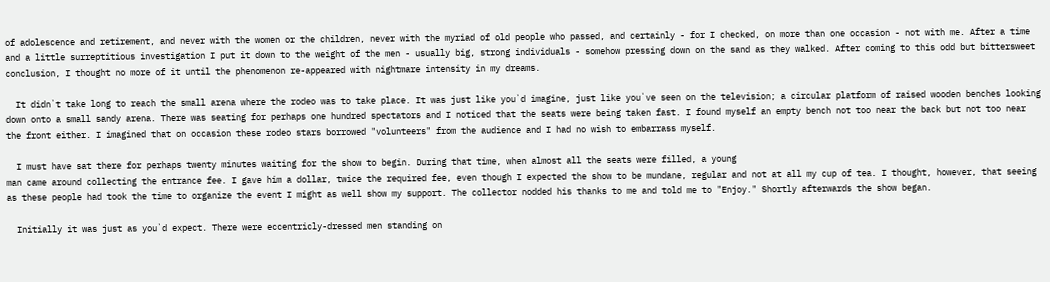of adolescence and retirement, and never with the women or the children, never with the myriad of old people who passed, and certainly - for I checked, on more than one occasion - not with me. After a time and a little surreptitious investigation I put it down to the weight of the men - usually big, strong individuals - somehow pressing down on the sand as they walked. After coming to this odd but bittersweet conclusion, I thought no more of it until the phenomenon re-appeared with nightmare intensity in my dreams.

  It didn`t take long to reach the small arena where the rodeo was to take place. It was just like you`d imagine, just like you`ve seen on the television; a circular platform of raised wooden benches looking down onto a small sandy arena. There was seating for perhaps one hundred spectators and I noticed that the seats were being taken fast. I found myself an empty bench not too near the back but not too near the front either. I imagined that on occasion these rodeo stars borrowed "volunteers" from the audience and I had no wish to embarrass myself.

  I must have sat there for perhaps twenty minutes waiting for the show to begin. During that time, when almost all the seats were filled, a young
man came around collecting the entrance fee. I gave him a dollar, twice the required fee, even though I expected the show to be mundane, regular and not at all my cup of tea. I thought, however, that seeing as these people had took the time to organize the event I might as well show my support. The collector nodded his thanks to me and told me to "Enjoy." Shortly afterwards the show began.

  Initially it was just as you`d expect. There were eccentricly-dressed men standing on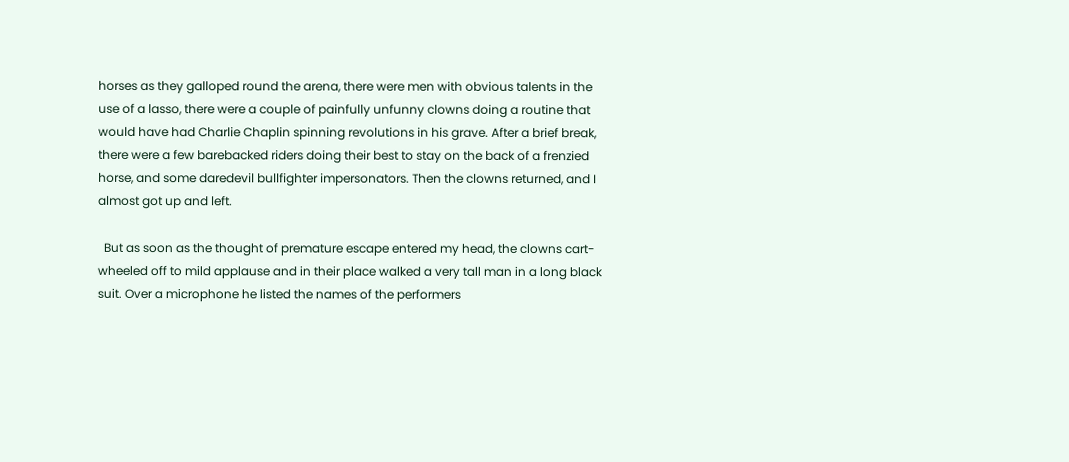horses as they galloped round the arena, there were men with obvious talents in the use of a lasso, there were a couple of painfully unfunny clowns doing a routine that would have had Charlie Chaplin spinning revolutions in his grave. After a brief break, there were a few barebacked riders doing their best to stay on the back of a frenzied horse, and some daredevil bullfighter impersonators. Then the clowns returned, and I almost got up and left.

  But as soon as the thought of premature escape entered my head, the clowns cart-wheeled off to mild applause and in their place walked a very tall man in a long black suit. Over a microphone he listed the names of the performers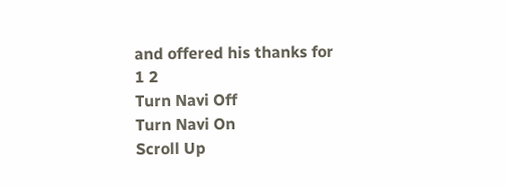and offered his thanks for
1 2
Turn Navi Off
Turn Navi On
Scroll Up